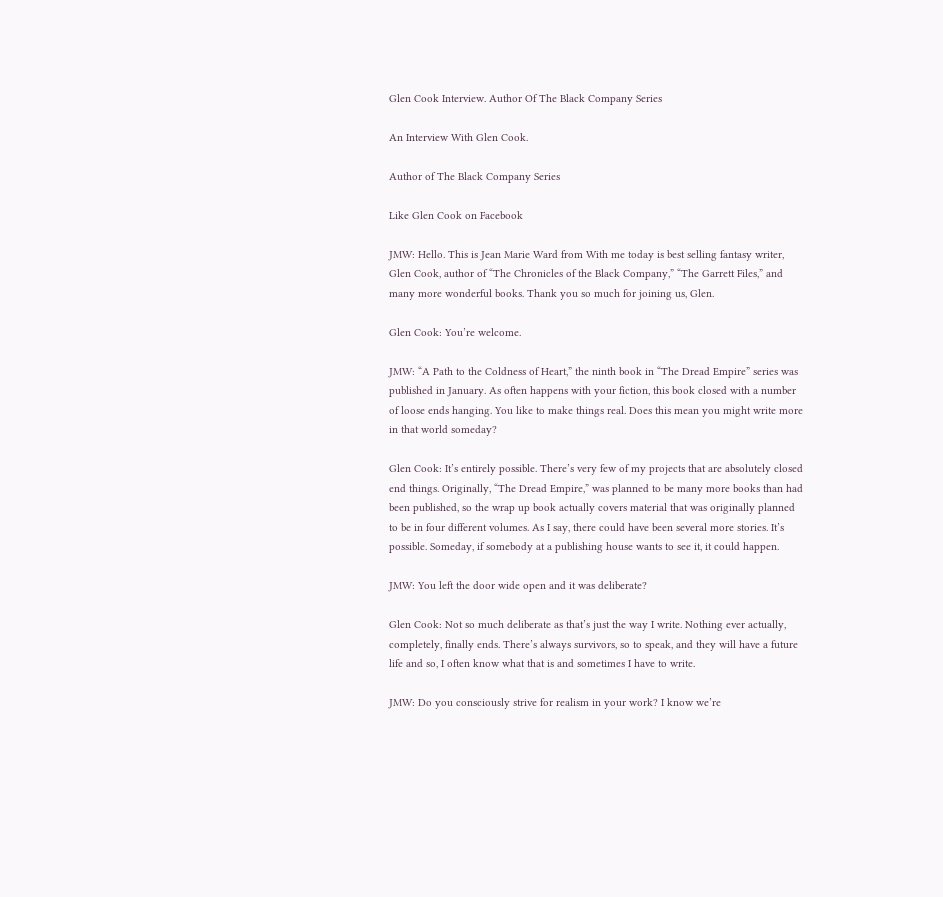Glen Cook Interview. Author Of The Black Company Series

An Interview With Glen Cook.

Author of The Black Company Series

Like Glen Cook on Facebook

JMW: Hello. This is Jean Marie Ward from With me today is best selling fantasy writer, Glen Cook, author of “The Chronicles of the Black Company,” “The Garrett Files,” and many more wonderful books. Thank you so much for joining us, Glen.

Glen Cook: You’re welcome.

JMW: “A Path to the Coldness of Heart,” the ninth book in “The Dread Empire” series was published in January. As often happens with your fiction, this book closed with a number of loose ends hanging. You like to make things real. Does this mean you might write more in that world someday?

Glen Cook: It’s entirely possible. There’s very few of my projects that are absolutely closed end things. Originally, “The Dread Empire,” was planned to be many more books than had been published, so the wrap up book actually covers material that was originally planned to be in four different volumes. As I say, there could have been several more stories. It’s possible. Someday, if somebody at a publishing house wants to see it, it could happen.

JMW: You left the door wide open and it was deliberate?

Glen Cook: Not so much deliberate as that’s just the way I write. Nothing ever actually, completely, finally ends. There’s always survivors, so to speak, and they will have a future life and so, I often know what that is and sometimes I have to write.

JMW: Do you consciously strive for realism in your work? I know we’re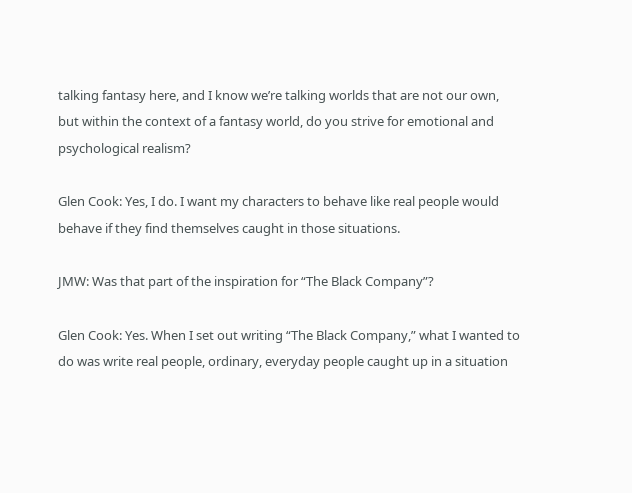talking fantasy here, and I know we’re talking worlds that are not our own, but within the context of a fantasy world, do you strive for emotional and psychological realism?

Glen Cook: Yes, I do. I want my characters to behave like real people would behave if they find themselves caught in those situations.

JMW: Was that part of the inspiration for “The Black Company”?

Glen Cook: Yes. When I set out writing “The Black Company,” what I wanted to do was write real people, ordinary, everyday people caught up in a situation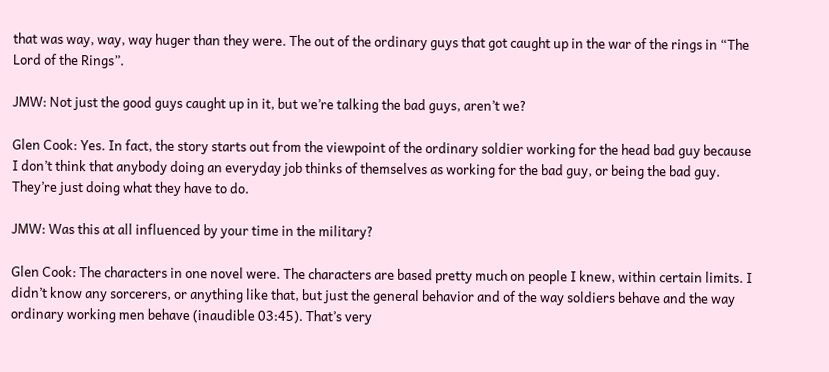that was way, way, way huger than they were. The out of the ordinary guys that got caught up in the war of the rings in “The Lord of the Rings”.

JMW: Not just the good guys caught up in it, but we’re talking the bad guys, aren’t we?

Glen Cook: Yes. In fact, the story starts out from the viewpoint of the ordinary soldier working for the head bad guy because I don’t think that anybody doing an everyday job thinks of themselves as working for the bad guy, or being the bad guy. They’re just doing what they have to do.

JMW: Was this at all influenced by your time in the military?

Glen Cook: The characters in one novel were. The characters are based pretty much on people I knew, within certain limits. I didn’t know any sorcerers, or anything like that, but just the general behavior and of the way soldiers behave and the way ordinary working men behave (inaudible 03:45). That’s very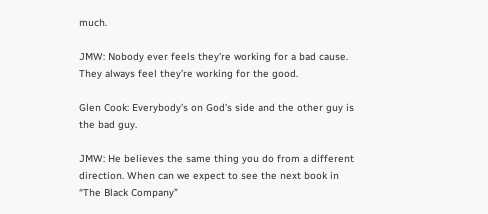much.

JMW: Nobody ever feels they’re working for a bad cause. They always feel they’re working for the good.

Glen Cook: Everybody’s on God’s side and the other guy is the bad guy.

JMW: He believes the same thing you do from a different direction. When can we expect to see the next book in “The Black Company”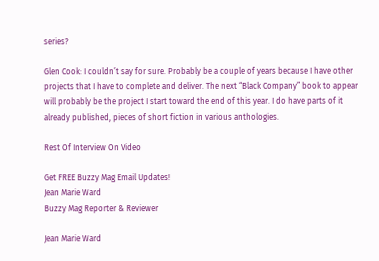series?

Glen Cook: I couldn’t say for sure. Probably be a couple of years because I have other projects that I have to complete and deliver. The next “Black Company” book to appear will probably be the project I start toward the end of this year. I do have parts of it already published, pieces of short fiction in various anthologies.

Rest Of Interview On Video

Get FREE Buzzy Mag Email Updates!
Jean Marie Ward
Buzzy Mag Reporter & Reviewer

Jean Marie Ward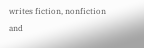writes fiction, nonfiction and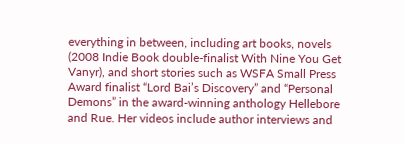everything in between, including art books, novels (2008 Indie Book double-finalist With Nine You Get Vanyr), and short stories such as WSFA Small Press Award finalist “Lord Bai’s Discovery” and “Personal Demons” in the award-winning anthology Hellebore and Rue. Her videos include author interviews and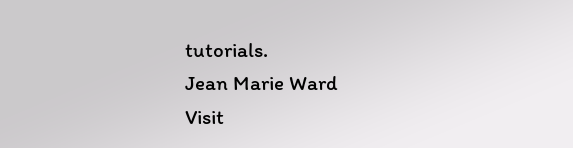tutorials.
Jean Marie Ward
Visit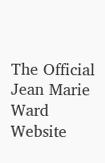The Official Jean Marie Ward Website